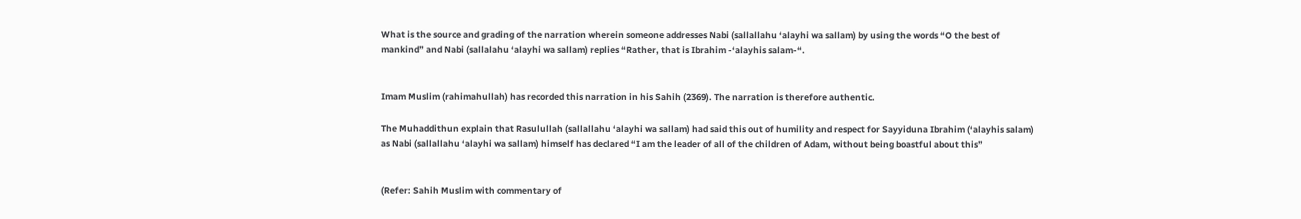What is the source and grading of the narration wherein someone addresses Nabi (sallallahu ‘alayhi wa sallam) by using the words “O the best of mankind” and Nabi (sallalahu ‘alayhi wa sallam) replies “Rather, that is Ibrahim -‘alayhis salam-“.


Imam Muslim (rahimahullah) has recorded this narration in his Sahih (2369). The narration is therefore authentic.

The Muhaddithun explain that Rasulullah (sallallahu ‘alayhi wa sallam) had said this out of humility and respect for Sayyiduna Ibrahim (‘alayhis salam) as Nabi (sallallahu ‘alayhi wa sallam) himself has declared “I am the leader of all of the children of Adam, without being boastful about this”


(Refer: Sahih Muslim with commentary of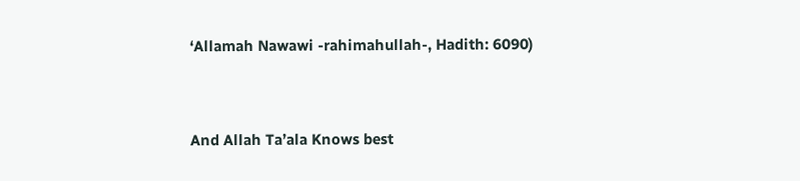‘Allamah Nawawi -rahimahullah-, Hadith: 6090)


And Allah Ta’ala Knows best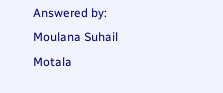Answered by: Moulana Suhail Motala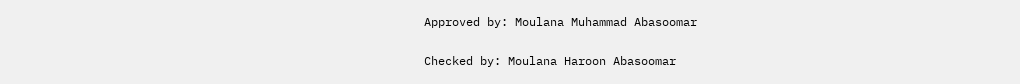Approved by: Moulana Muhammad Abasoomar


Checked by: Moulana Haroon Abasoomar